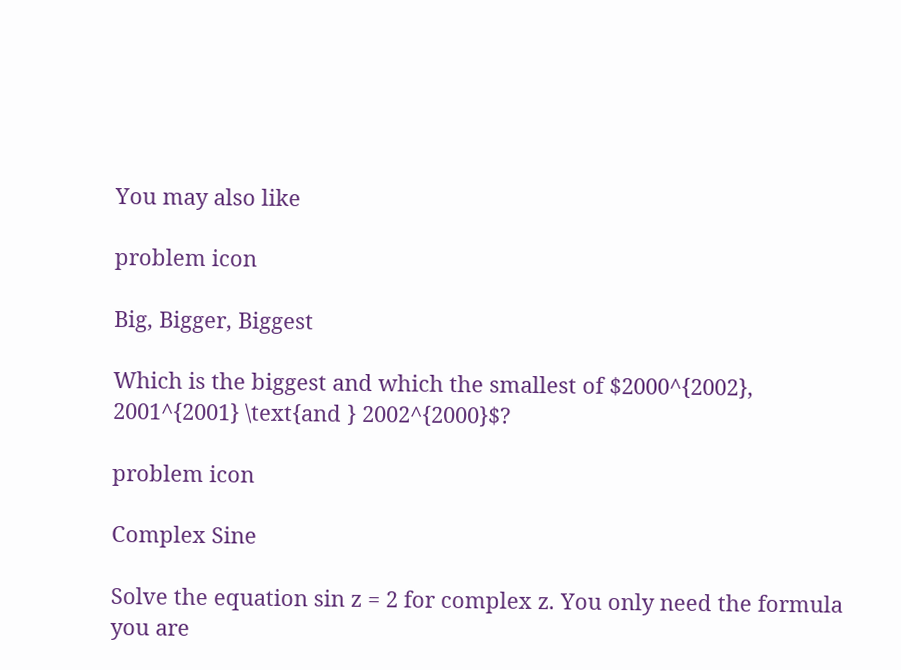You may also like

problem icon

Big, Bigger, Biggest

Which is the biggest and which the smallest of $2000^{2002}, 2001^{2001} \text{and } 2002^{2000}$?

problem icon

Complex Sine

Solve the equation sin z = 2 for complex z. You only need the formula you are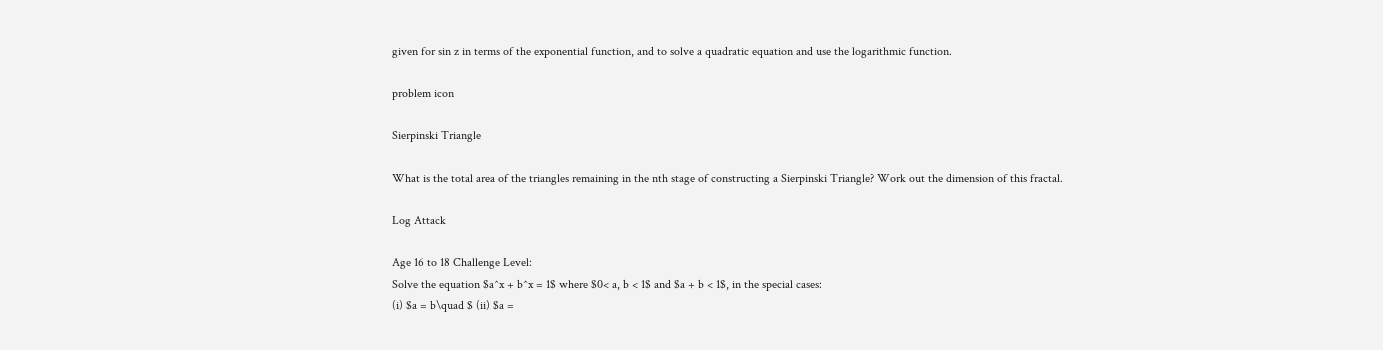given for sin z in terms of the exponential function, and to solve a quadratic equation and use the logarithmic function.

problem icon

Sierpinski Triangle

What is the total area of the triangles remaining in the nth stage of constructing a Sierpinski Triangle? Work out the dimension of this fractal.

Log Attack

Age 16 to 18 Challenge Level:
Solve the equation $a^x + b^x = 1$ where $0< a, b < 1$ and $a + b < 1$, in the special cases:
(i) $a = b\quad $ (ii) $a =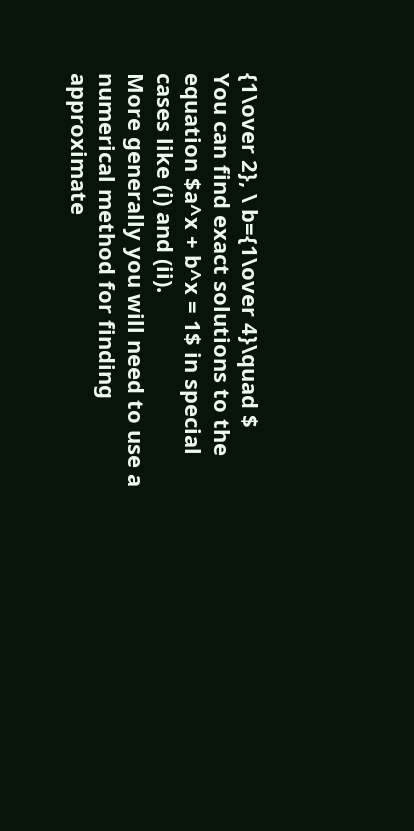{1\over 2}, \ b={1\over 4}\quad $
You can find exact solutions to the equation $a^x + b^x = 1$ in special cases like (i) and (ii).
More generally you will need to use a numerical method for finding approximate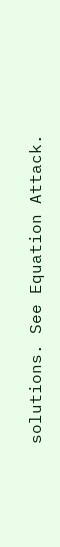solutions. See Equation Attack.